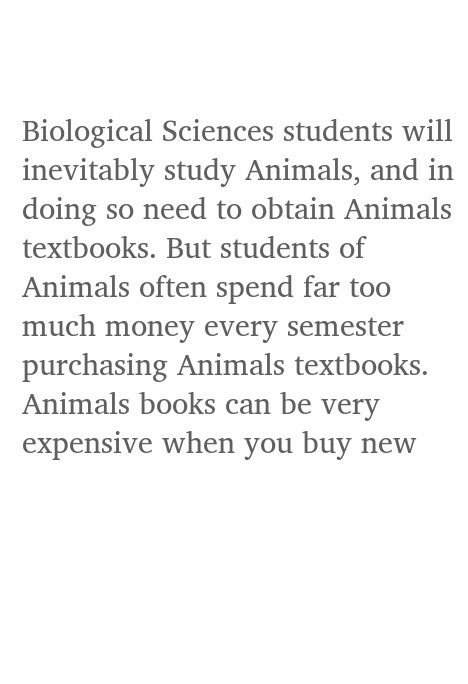Biological Sciences students will inevitably study Animals, and in doing so need to obtain Animals textbooks. But students of Animals often spend far too much money every semester purchasing Animals textbooks. Animals books can be very expensive when you buy new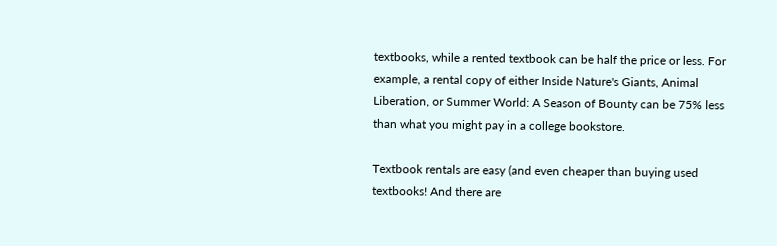textbooks, while a rented textbook can be half the price or less. For example, a rental copy of either Inside Nature's Giants, Animal Liberation, or Summer World: A Season of Bounty can be 75% less than what you might pay in a college bookstore.

Textbook rentals are easy (and even cheaper than buying used textbooks! And there are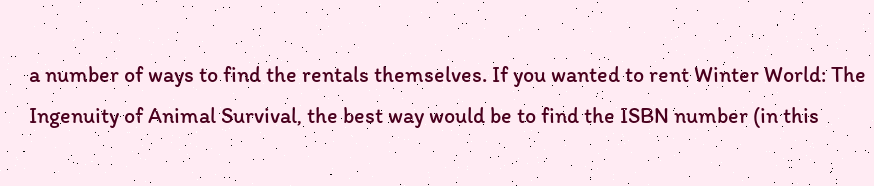a number of ways to find the rentals themselves. If you wanted to rent Winter World: The Ingenuity of Animal Survival, the best way would be to find the ISBN number (in this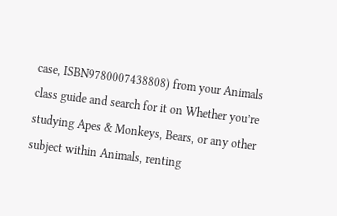case, ISBN9780007438808) from your Animals class guide and search for it on Whether you’re studying Apes & Monkeys, Bears, or any other subject within Animals, renting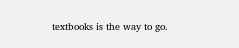textbooks is the way to go.